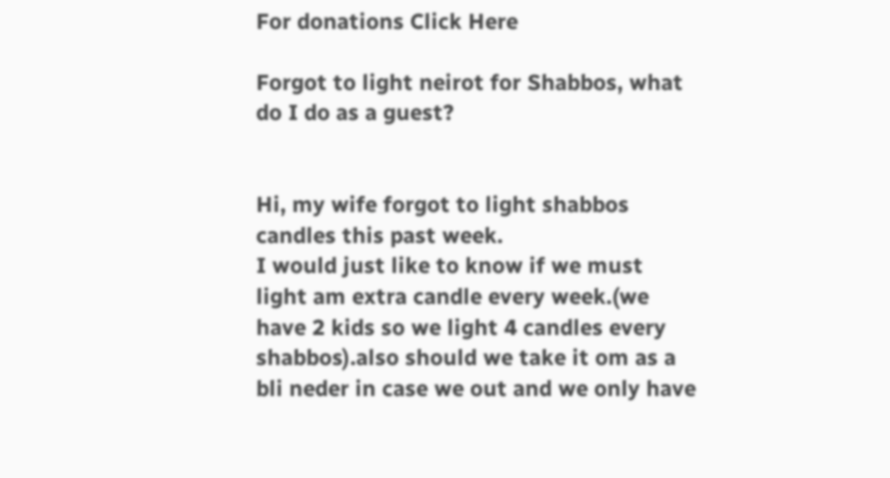For donations Click Here

Forgot to light neirot for Shabbos, what do I do as a guest?


Hi, my wife forgot to light shabbos candles this past week.
I would just like to know if we must light am extra candle every week.(we have 2 kids so we light 4 candles every shabbos).also should we take it om as a bli neder in case we out and we only have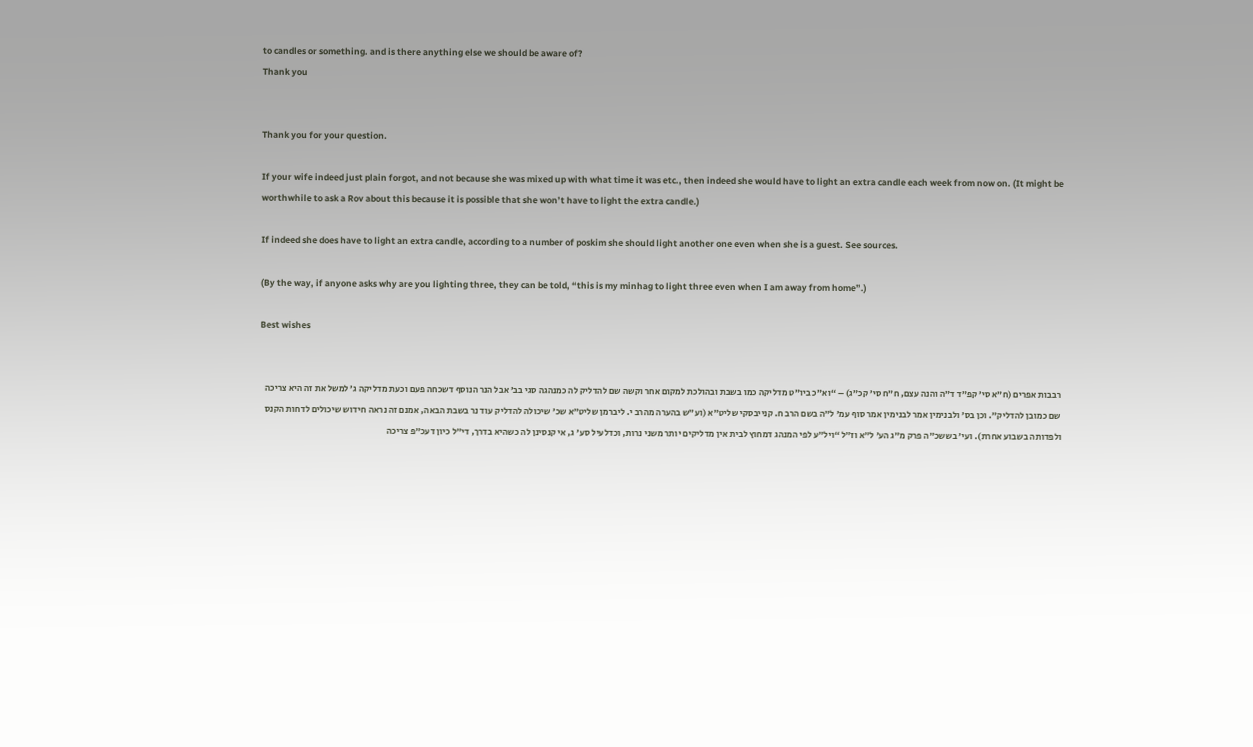to candles or something. and is there anything else we should be aware of?
Thank you


Thank you for your question.

If your wife indeed just plain forgot, and not because she was mixed up with what time it was etc., then indeed she would have to light an extra candle each week from now on. (It might be worthwhile to ask a Rov about this because it is possible that she won’t have to light the extra candle.)

If indeed she does have to light an extra candle, according to a number of poskim she should light another one even when she is a guest. See sources.

(By the way, if anyone asks why are you lighting three, they can be told, “this is my minhag to light three even when I am away from home”.)

Best wishes


רבבות אפרים (ח”א סי’ קפ”ד ד”ה והנה עצם, ח”ח סי’ קכ”ג) – “וא”כ ביו”ט מדליקה כמו בשבת ובהולכת למקום אחר וקשה שם להדליק לה כמנהגה סגי בב’ אבל הנר הנוסף דשכחה פעם וכעת מדליקה ג’ למשל את זה היא צריכה שם כמובן להדליק”. וכן בס’ ולבנימין אמר לבנימין אמר סוף עמ’ ל”ה בשם הרב ח. קנייבסקי שליט”א (וע”ש בהערה מהרב י. ליברמן שליט”א שכ’ שיכולה להדליק עוד נר בשבת הבאה, אמנם זה נראה חידוש שיכולים לדחות הקנס ולפדותה בשבוע אחרת). ועי’ בששכ”ה פרק מ”ג הע’ ל”א וז”ל “ויל”ע לפי המנהג דמחוץ לבית אין מדליקים יותר משני נרות, וכדלעיל סע’ ג, אי קנסינן לה כשהיא בדרך, די”ל כיון דעכ”פ צריכה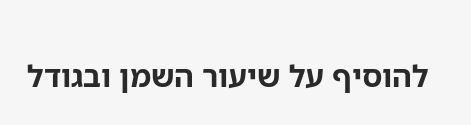להוסיף על שיעור השמן ובגודל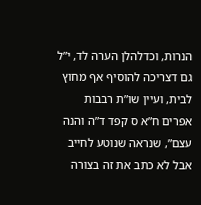הנרות, וכדלהלן הערה לד, י”ל גם דצריכה להוסיף אף מחוץ לבית, ועיין שו”ת רבבות אפרים ח”א ס קפד ד”ה והנה עצם”, שנראה שנוטע לחייב אבל לא כתב את זה בצורה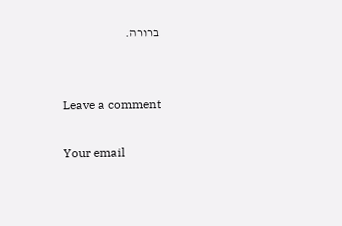ברורה.


Leave a comment

Your email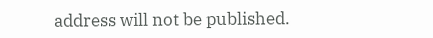address will not be published.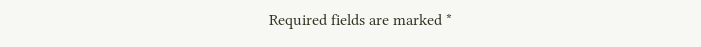Required fields are marked *